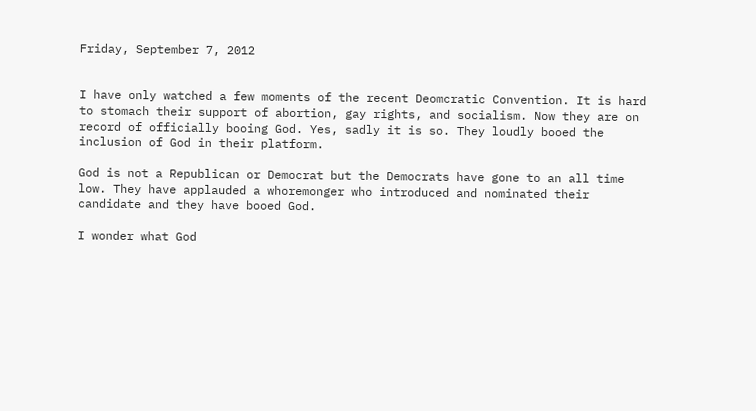Friday, September 7, 2012


I have only watched a few moments of the recent Deomcratic Convention. It is hard to stomach their support of abortion, gay rights, and socialism. Now they are on record of officially booing God. Yes, sadly it is so. They loudly booed the inclusion of God in their platform.

God is not a Republican or Democrat but the Democrats have gone to an all time low. They have applauded a whoremonger who introduced and nominated their candidate and they have booed God.

I wonder what God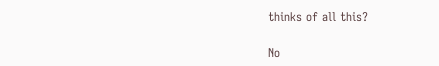thinks of all this?

No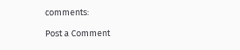comments:

Post a Comment